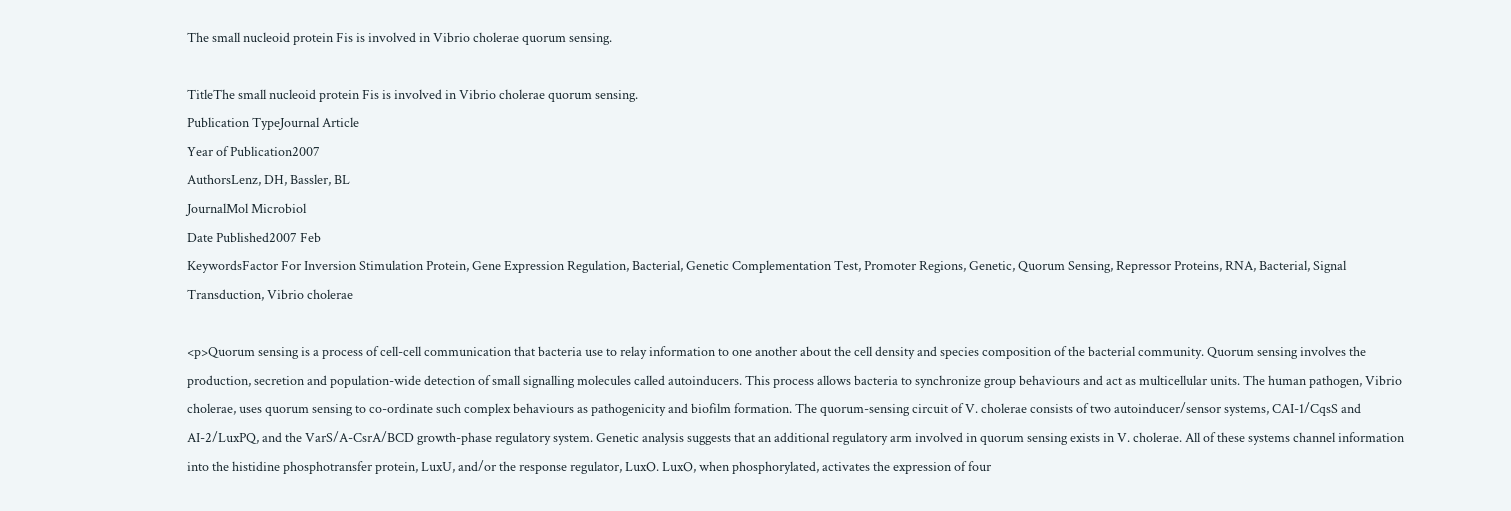The small nucleoid protein Fis is involved in Vibrio cholerae quorum sensing.

TitleThe small nucleoid protein Fis is involved in Vibrio cholerae quorum sensing.
Publication TypeJournal Article
Year of Publication2007
AuthorsLenz, DH, Bassler, BL
JournalMol Microbiol
Date Published2007 Feb
KeywordsFactor For Inversion Stimulation Protein, Gene Expression Regulation, Bacterial, Genetic Complementation Test, Promoter Regions, Genetic, Quorum Sensing, Repressor Proteins, RNA, Bacterial, Signal Transduction, Vibrio cholerae

<p>Quorum sensing is a process of cell-cell communication that bacteria use to relay information to one another about the cell density and species composition of the bacterial community. Quorum sensing involves the production, secretion and population-wide detection of small signalling molecules called autoinducers. This process allows bacteria to synchronize group behaviours and act as multicellular units. The human pathogen, Vibrio cholerae, uses quorum sensing to co-ordinate such complex behaviours as pathogenicity and biofilm formation. The quorum-sensing circuit of V. cholerae consists of two autoinducer/sensor systems, CAI-1/CqsS and AI-2/LuxPQ, and the VarS/A-CsrA/BCD growth-phase regulatory system. Genetic analysis suggests that an additional regulatory arm involved in quorum sensing exists in V. cholerae. All of these systems channel information into the histidine phosphotransfer protein, LuxU, and/or the response regulator, LuxO. LuxO, when phosphorylated, activates the expression of four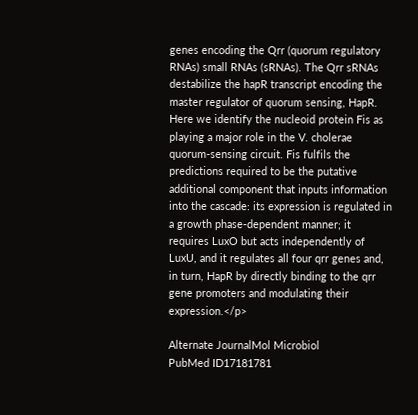genes encoding the Qrr (quorum regulatory RNAs) small RNAs (sRNAs). The Qrr sRNAs destabilize the hapR transcript encoding the master regulator of quorum sensing, HapR. Here we identify the nucleoid protein Fis as playing a major role in the V. cholerae quorum-sensing circuit. Fis fulfils the predictions required to be the putative additional component that inputs information into the cascade: its expression is regulated in a growth phase-dependent manner; it requires LuxO but acts independently of LuxU, and it regulates all four qrr genes and, in turn, HapR by directly binding to the qrr gene promoters and modulating their expression.</p>

Alternate JournalMol Microbiol
PubMed ID17181781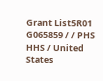Grant List5R01 G065859 / / PHS HHS / United States